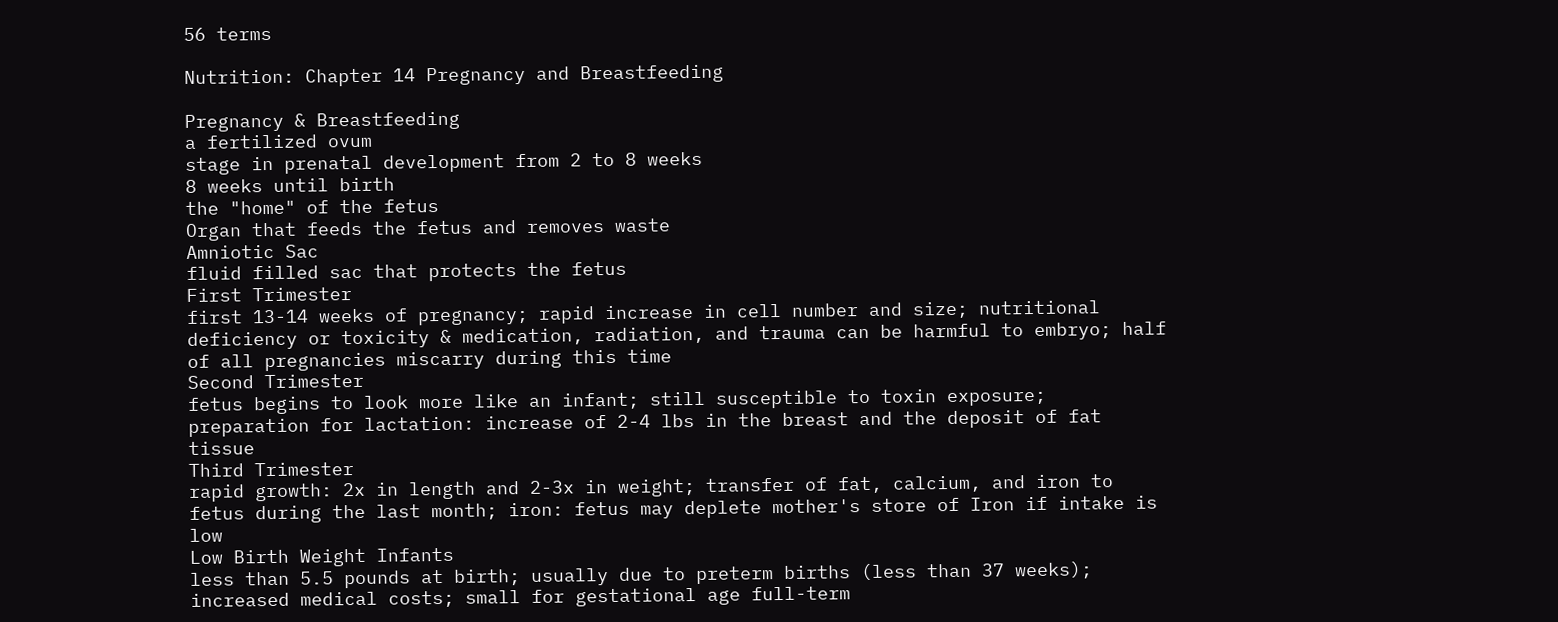56 terms

Nutrition: Chapter 14 Pregnancy and Breastfeeding

Pregnancy & Breastfeeding
a fertilized ovum
stage in prenatal development from 2 to 8 weeks
8 weeks until birth
the "home" of the fetus
Organ that feeds the fetus and removes waste
Amniotic Sac
fluid filled sac that protects the fetus
First Trimester
first 13-14 weeks of pregnancy; rapid increase in cell number and size; nutritional deficiency or toxicity & medication, radiation, and trauma can be harmful to embryo; half of all pregnancies miscarry during this time
Second Trimester
fetus begins to look more like an infant; still susceptible to toxin exposure; preparation for lactation: increase of 2-4 lbs in the breast and the deposit of fat tissue
Third Trimester
rapid growth: 2x in length and 2-3x in weight; transfer of fat, calcium, and iron to fetus during the last month; iron: fetus may deplete mother's store of Iron if intake is low
Low Birth Weight Infants
less than 5.5 pounds at birth; usually due to preterm births (less than 37 weeks); increased medical costs; small for gestational age full-term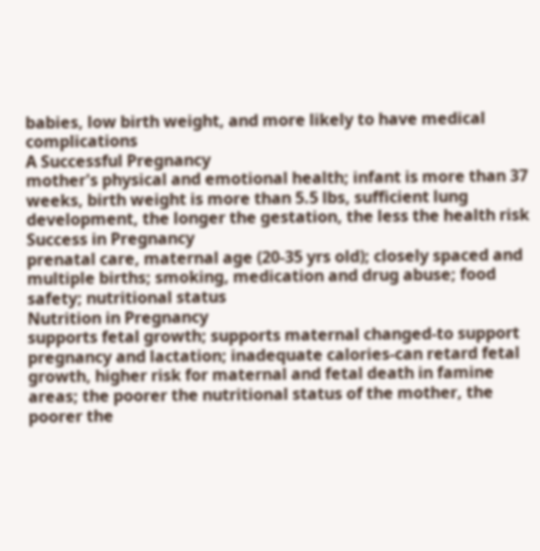babies, low birth weight, and more likely to have medical complications
A Successful Pregnancy
mother's physical and emotional health; infant is more than 37 weeks, birth weight is more than 5.5 lbs, sufficient lung development, the longer the gestation, the less the health risk
Success in Pregnancy
prenatal care, maternal age (20-35 yrs old); closely spaced and multiple births; smoking, medication and drug abuse; food safety; nutritional status
Nutrition in Pregnancy
supports fetal growth; supports maternal changed-to support pregnancy and lactation; inadequate calories-can retard fetal growth, higher risk for maternal and fetal death in famine areas; the poorer the nutritional status of the mother, the poorer the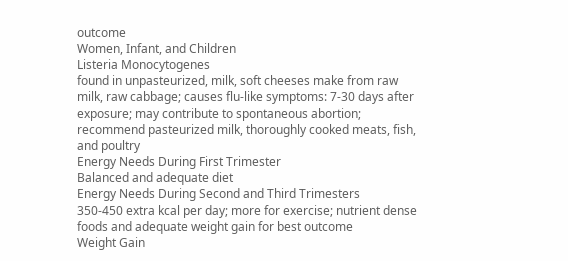outcome
Women, Infant, and Children
Listeria Monocytogenes
found in unpasteurized, milk, soft cheeses make from raw milk, raw cabbage; causes flu-like symptoms: 7-30 days after exposure; may contribute to spontaneous abortion; recommend pasteurized milk, thoroughly cooked meats, fish, and poultry
Energy Needs During First Trimester
Balanced and adequate diet
Energy Needs During Second and Third Trimesters
350-450 extra kcal per day; more for exercise; nutrient dense foods and adequate weight gain for best outcome
Weight Gain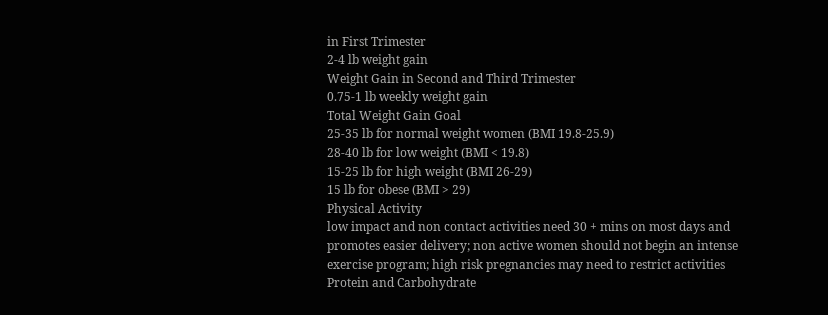in First Trimester
2-4 lb weight gain
Weight Gain in Second and Third Trimester
0.75-1 lb weekly weight gain
Total Weight Gain Goal
25-35 lb for normal weight women (BMI 19.8-25.9)
28-40 lb for low weight (BMI < 19.8)
15-25 lb for high weight (BMI 26-29)
15 lb for obese (BMI > 29)
Physical Activity
low impact and non contact activities need 30 + mins on most days and promotes easier delivery; non active women should not begin an intense exercise program; high risk pregnancies may need to restrict activities
Protein and Carbohydrate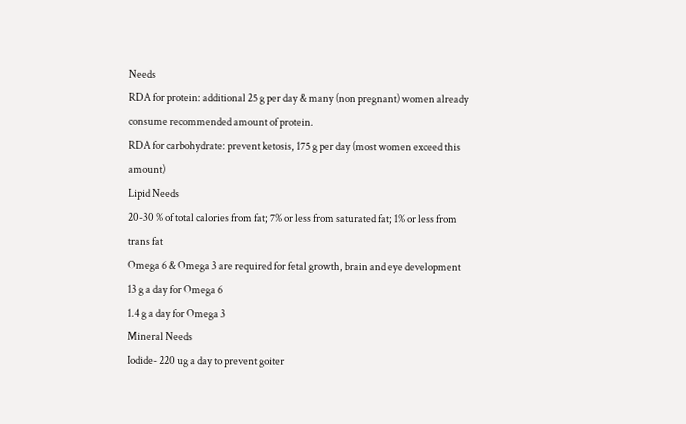Needs
RDA for protein: additional 25 g per day & many (non pregnant) women already consume recommended amount of protein.
RDA for carbohydrate: prevent ketosis, 175 g per day (most women exceed this amount)
Lipid Needs
20-30 % of total calories from fat; 7% or less from saturated fat; 1% or less from trans fat
Omega 6 & Omega 3 are required for fetal growth, brain and eye development
13 g a day for Omega 6
1.4 g a day for Omega 3
Mineral Needs
Iodide- 220 ug a day to prevent goiter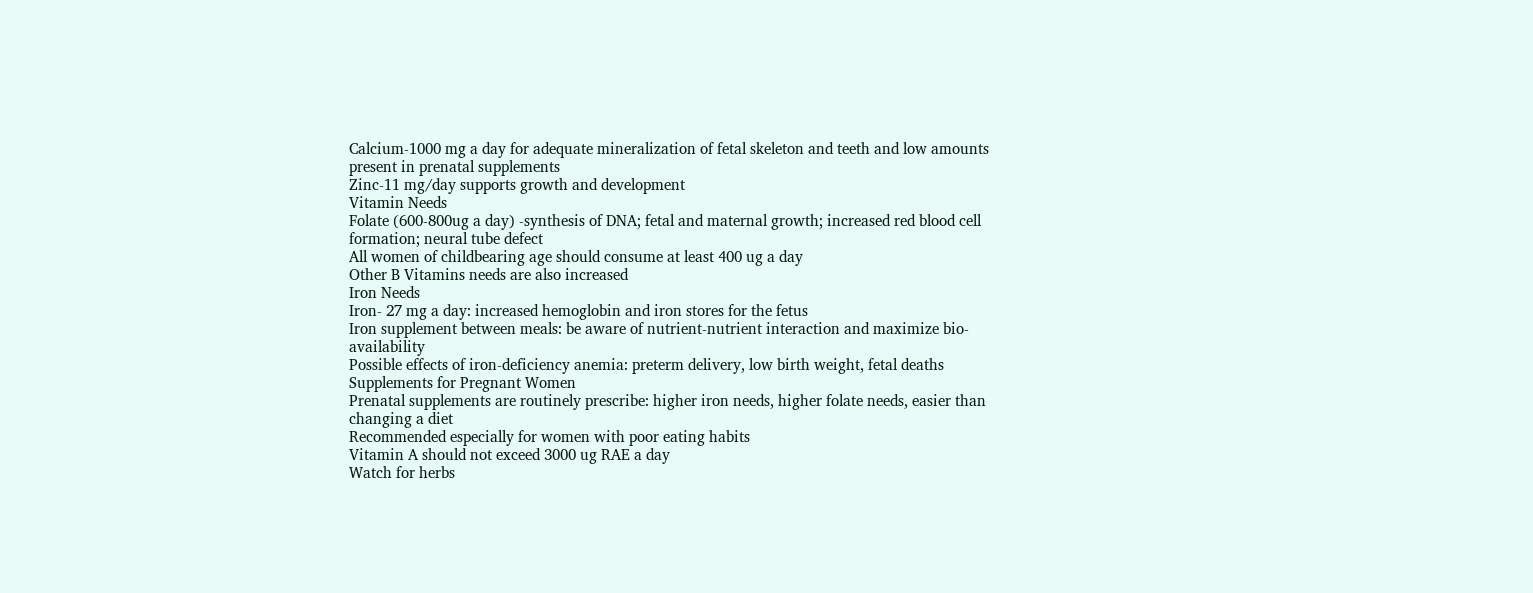Calcium-1000 mg a day for adequate mineralization of fetal skeleton and teeth and low amounts present in prenatal supplements
Zinc-11 mg/day supports growth and development
Vitamin Needs
Folate (600-800ug a day) -synthesis of DNA; fetal and maternal growth; increased red blood cell formation; neural tube defect
All women of childbearing age should consume at least 400 ug a day
Other B Vitamins needs are also increased
Iron Needs
Iron- 27 mg a day: increased hemoglobin and iron stores for the fetus
Iron supplement between meals: be aware of nutrient-nutrient interaction and maximize bio- availability
Possible effects of iron-deficiency anemia: preterm delivery, low birth weight, fetal deaths
Supplements for Pregnant Women
Prenatal supplements are routinely prescribe: higher iron needs, higher folate needs, easier than changing a diet
Recommended especially for women with poor eating habits
Vitamin A should not exceed 3000 ug RAE a day
Watch for herbs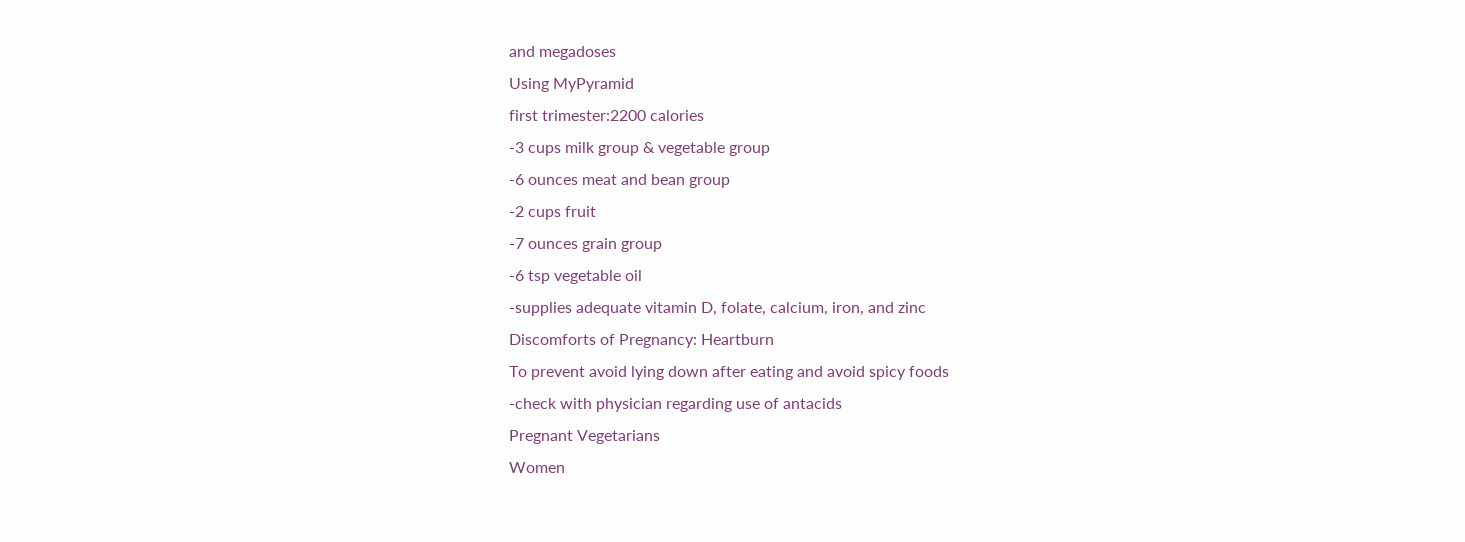and megadoses
Using MyPyramid
first trimester:2200 calories
-3 cups milk group & vegetable group
-6 ounces meat and bean group
-2 cups fruit
-7 ounces grain group
-6 tsp vegetable oil
-supplies adequate vitamin D, folate, calcium, iron, and zinc
Discomforts of Pregnancy: Heartburn
To prevent avoid lying down after eating and avoid spicy foods
-check with physician regarding use of antacids
Pregnant Vegetarians
Women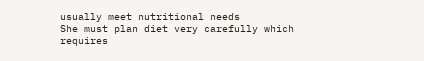usually meet nutritional needs
She must plan diet very carefully which requires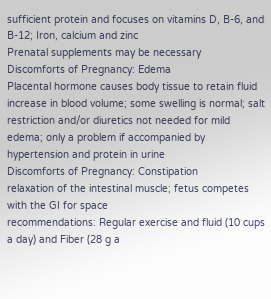sufficient protein and focuses on vitamins D, B-6, and B-12; Iron, calcium and zinc
Prenatal supplements may be necessary
Discomforts of Pregnancy: Edema
Placental hormone causes body tissue to retain fluid increase in blood volume; some swelling is normal; salt restriction and/or diuretics not needed for mild edema; only a problem if accompanied by hypertension and protein in urine
Discomforts of Pregnancy: Constipation
relaxation of the intestinal muscle; fetus competes with the GI for space
recommendations: Regular exercise and fluid (10 cups a day) and Fiber (28 g a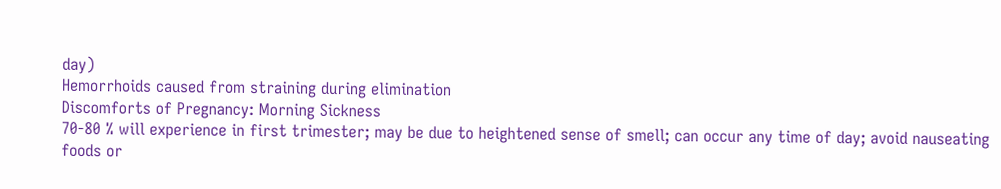day)
Hemorrhoids caused from straining during elimination
Discomforts of Pregnancy: Morning Sickness
70-80 % will experience in first trimester; may be due to heightened sense of smell; can occur any time of day; avoid nauseating foods or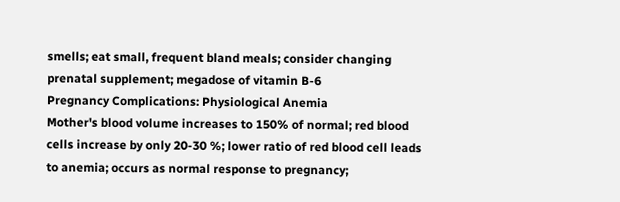smells; eat small, frequent bland meals; consider changing prenatal supplement; megadose of vitamin B-6
Pregnancy Complications: Physiological Anemia
Mother's blood volume increases to 150% of normal; red blood cells increase by only 20-30 %; lower ratio of red blood cell leads to anemia; occurs as normal response to pregnancy;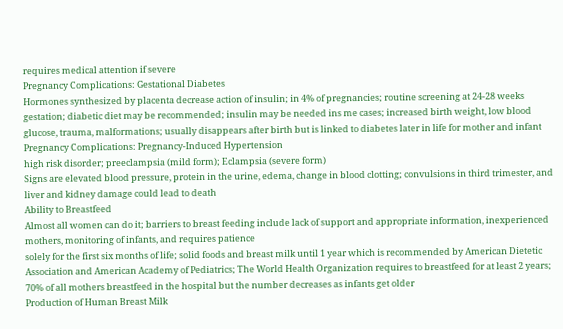requires medical attention if severe
Pregnancy Complications: Gestational Diabetes
Hormones synthesized by placenta decrease action of insulin; in 4% of pregnancies; routine screening at 24-28 weeks gestation; diabetic diet may be recommended; insulin may be needed ins me cases; increased birth weight, low blood glucose, trauma, malformations; usually disappears after birth but is linked to diabetes later in life for mother and infant
Pregnancy Complications: Pregnancy-Induced Hypertension
high risk disorder; preeclampsia (mild form); Eclampsia (severe form)
Signs are elevated blood pressure, protein in the urine, edema, change in blood clotting; convulsions in third trimester, and liver and kidney damage could lead to death
Ability to Breastfeed
Almost all women can do it; barriers to breast feeding include lack of support and appropriate information, inexperienced mothers, monitoring of infants, and requires patience
solely for the first six months of life; solid foods and breast milk until 1 year which is recommended by American Dietetic Association and American Academy of Pediatrics; The World Health Organization requires to breastfeed for at least 2 years; 70% of all mothers breastfeed in the hospital but the number decreases as infants get older
Production of Human Breast Milk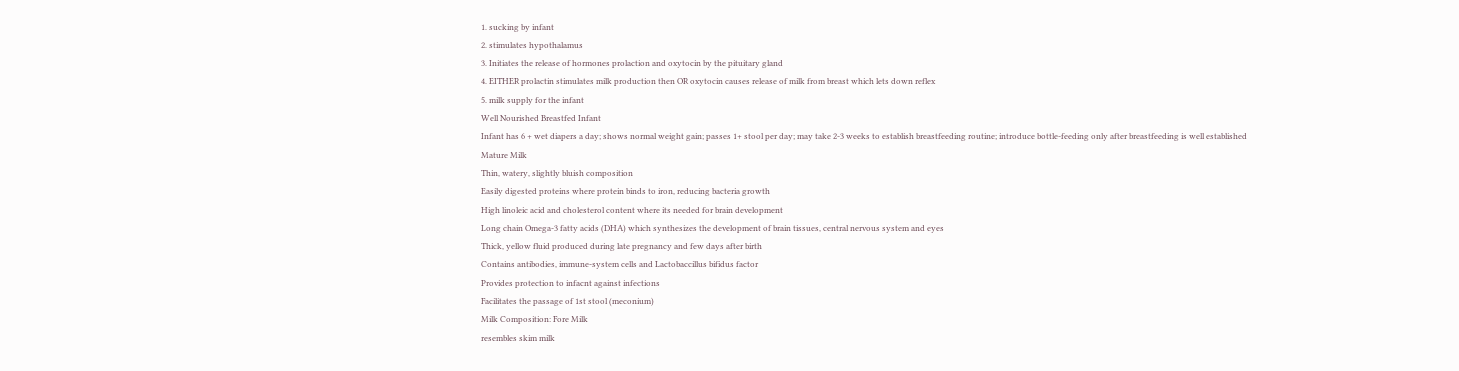1. sucking by infant
2. stimulates hypothalamus
3. Initiates the release of hormones prolaction and oxytocin by the pituitary gland
4. EITHER prolactin stimulates milk production then OR oxytocin causes release of milk from breast which lets down reflex
5. milk supply for the infant
Well Nourished Breastfed Infant
Infant has 6 + wet diapers a day; shows normal weight gain; passes 1+ stool per day; may take 2-3 weeks to establish breastfeeding routine; introduce bottle-feeding only after breastfeeding is well established
Mature Milk
Thin, watery, slightly bluish composition
Easily digested proteins where protein binds to iron, reducing bacteria growth
High linoleic acid and cholesterol content where its needed for brain development
Long chain Omega-3 fatty acids (DHA) which synthesizes the development of brain tissues, central nervous system and eyes
Thick, yellow fluid produced during late pregnancy and few days after birth
Contains antibodies, immune-system cells and Lactobaccillus bifidus factor
Provides protection to infacnt against infections
Facilitates the passage of 1st stool (meconium)
Milk Composition: Fore Milk
resembles skim milk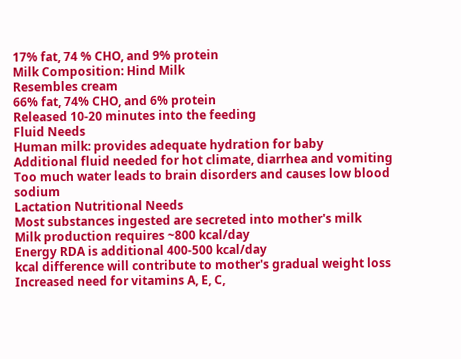17% fat, 74 % CHO, and 9% protein
Milk Composition: Hind Milk
Resembles cream
66% fat, 74% CHO, and 6% protein
Released 10-20 minutes into the feeding
Fluid Needs
Human milk: provides adequate hydration for baby
Additional fluid needed for hot climate, diarrhea and vomiting
Too much water leads to brain disorders and causes low blood sodium
Lactation Nutritional Needs
Most substances ingested are secreted into mother's milk
Milk production requires ~800 kcal/day
Energy RDA is additional 400-500 kcal/day
kcal difference will contribute to mother's gradual weight loss
Increased need for vitamins A, E, C,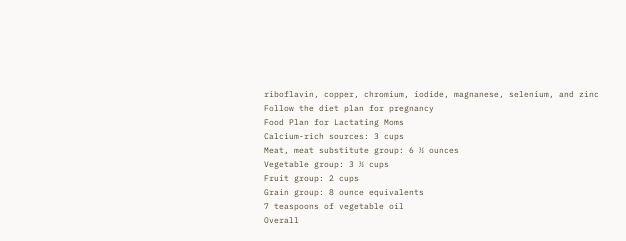riboflavin, copper, chromium, iodide, magnanese, selenium, and zinc
Follow the diet plan for pregnancy
Food Plan for Lactating Moms
Calcium-rich sources: 3 cups
Meat, meat substitute group: 6 ½ ounces
Vegetable group: 3 ½ cups
Fruit group: 2 cups
Grain group: 8 ounce equivalents
7 teaspoons of vegetable oil
Overall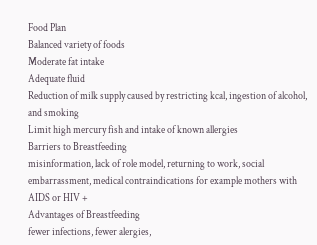Food Plan
Balanced variety of foods
Moderate fat intake
Adequate fluid
Reduction of milk supply caused by restricting kcal, ingestion of alcohol, and smoking
Limit high mercury fish and intake of known allergies
Barriers to Breastfeeding
misinformation, lack of role model, returning to work, social embarrassment, medical contraindications for example mothers with AIDS or HIV +
Advantages of Breastfeeding
fewer infections, fewer alergies,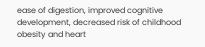ease of digestion, improved cognitive development, decreased risk of childhood obesity and heart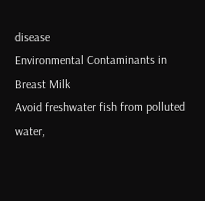disease
Environmental Contaminants in Breast Milk
Avoid freshwater fish from polluted water,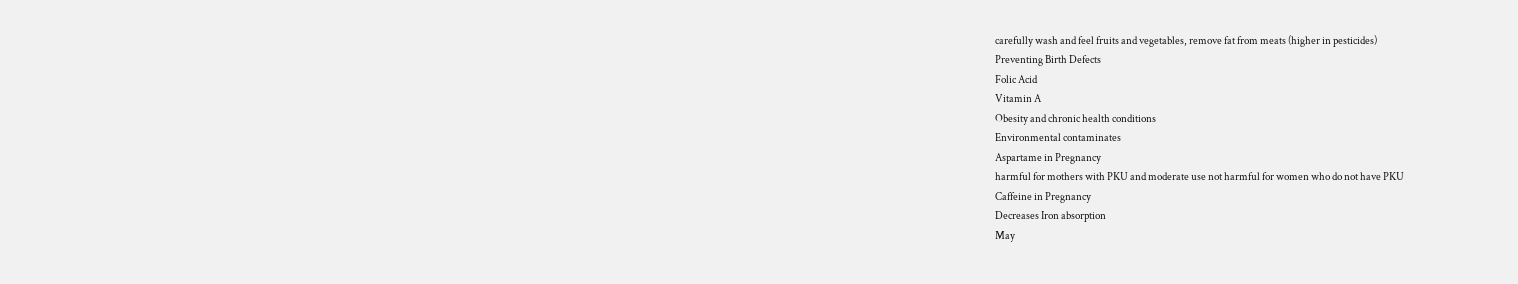carefully wash and feel fruits and vegetables, remove fat from meats (higher in pesticides)
Preventing Birth Defects
Folic Acid
Vitamin A
Obesity and chronic health conditions
Environmental contaminates
Aspartame in Pregnancy
harmful for mothers with PKU and moderate use not harmful for women who do not have PKU
Caffeine in Pregnancy
Decreases Iron absorption
May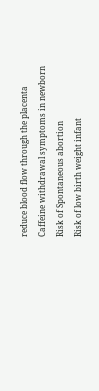reduce blood flow through the placenta
Caffeine withdrawal symptoms in newborn
Risk of Spontaneous abortion
Risk of low birth weight infant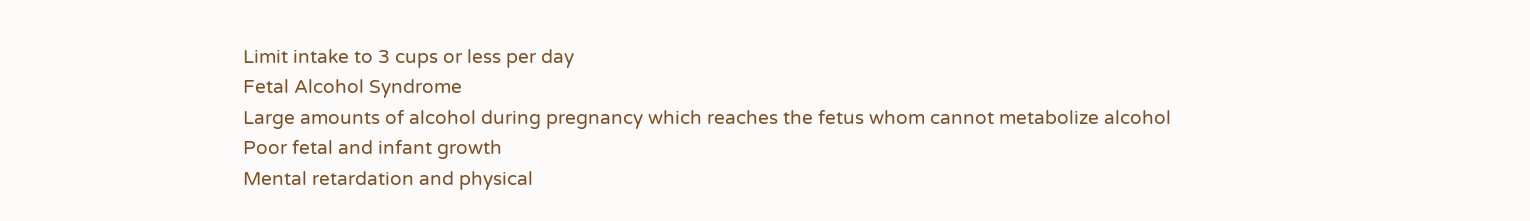Limit intake to 3 cups or less per day
Fetal Alcohol Syndrome
Large amounts of alcohol during pregnancy which reaches the fetus whom cannot metabolize alcohol
Poor fetal and infant growth
Mental retardation and physical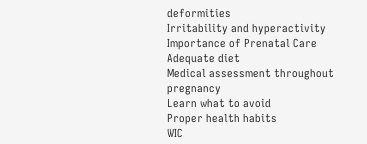deformities
Irritability and hyperactivity
Importance of Prenatal Care
Adequate diet
Medical assessment throughout pregnancy
Learn what to avoid
Proper health habits
WIC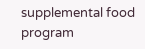supplemental food program